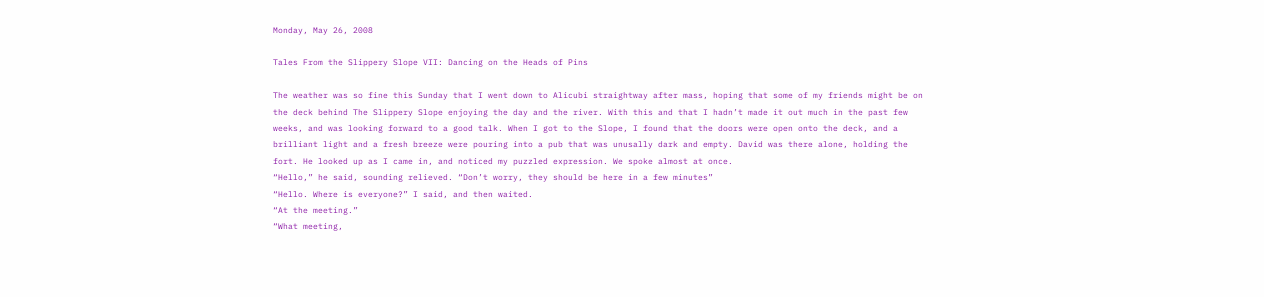Monday, May 26, 2008

Tales From the Slippery Slope VII: Dancing on the Heads of Pins

The weather was so fine this Sunday that I went down to Alicubi straightway after mass, hoping that some of my friends might be on the deck behind The Slippery Slope enjoying the day and the river. With this and that I hadn’t made it out much in the past few weeks, and was looking forward to a good talk. When I got to the Slope, I found that the doors were open onto the deck, and a brilliant light and a fresh breeze were pouring into a pub that was unusally dark and empty. David was there alone, holding the fort. He looked up as I came in, and noticed my puzzled expression. We spoke almost at once.
“Hello,” he said, sounding relieved. “Don’t worry, they should be here in a few minutes”
“Hello. Where is everyone?” I said, and then waited.
“At the meeting.”
“What meeting,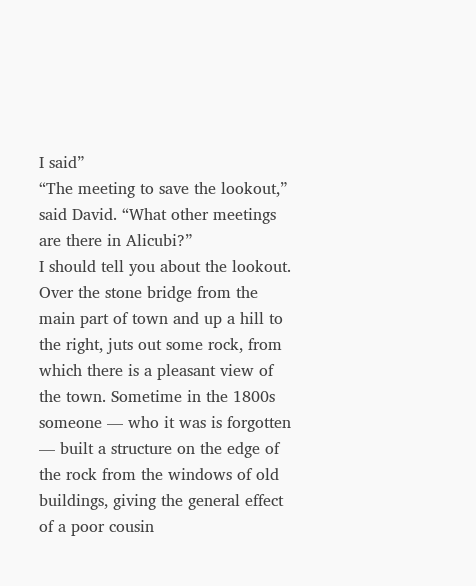I said”
“The meeting to save the lookout,” said David. “What other meetings are there in Alicubi?”
I should tell you about the lookout. Over the stone bridge from the main part of town and up a hill to the right, juts out some rock, from which there is a pleasant view of the town. Sometime in the 1800s someone — who it was is forgotten — built a structure on the edge of the rock from the windows of old buildings, giving the general effect of a poor cousin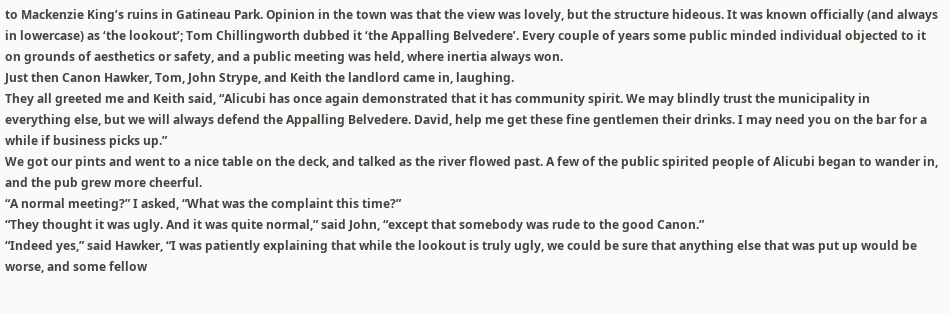to Mackenzie King’s ruins in Gatineau Park. Opinion in the town was that the view was lovely, but the structure hideous. It was known officially (and always in lowercase) as ‘the lookout’; Tom Chillingworth dubbed it ‘the Appalling Belvedere’. Every couple of years some public minded individual objected to it on grounds of aesthetics or safety, and a public meeting was held, where inertia always won.
Just then Canon Hawker, Tom, John Strype, and Keith the landlord came in, laughing.
They all greeted me and Keith said, “Alicubi has once again demonstrated that it has community spirit. We may blindly trust the municipality in everything else, but we will always defend the Appalling Belvedere. David, help me get these fine gentlemen their drinks. I may need you on the bar for a while if business picks up.”
We got our pints and went to a nice table on the deck, and talked as the river flowed past. A few of the public spirited people of Alicubi began to wander in, and the pub grew more cheerful.
“A normal meeting?” I asked, “What was the complaint this time?”
“They thought it was ugly. And it was quite normal,” said John, “except that somebody was rude to the good Canon.”
“Indeed yes,” said Hawker, “I was patiently explaining that while the lookout is truly ugly, we could be sure that anything else that was put up would be worse, and some fellow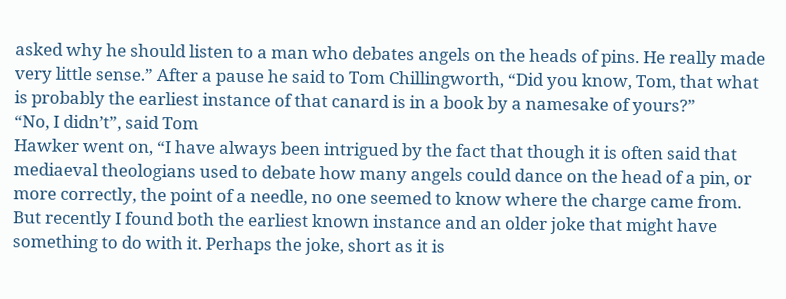asked why he should listen to a man who debates angels on the heads of pins. He really made very little sense.” After a pause he said to Tom Chillingworth, “Did you know, Tom, that what is probably the earliest instance of that canard is in a book by a namesake of yours?”
“No, I didn’t”, said Tom
Hawker went on, “I have always been intrigued by the fact that though it is often said that mediaeval theologians used to debate how many angels could dance on the head of a pin, or more correctly, the point of a needle, no one seemed to know where the charge came from. But recently I found both the earliest known instance and an older joke that might have something to do with it. Perhaps the joke, short as it is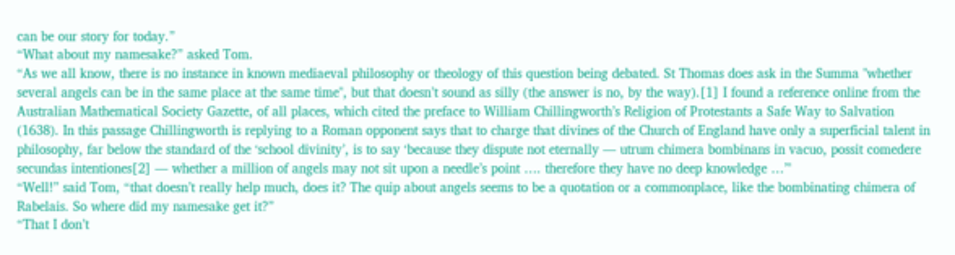can be our story for today.”
“What about my namesake?” asked Tom.
“As we all know, there is no instance in known mediaeval philosophy or theology of this question being debated. St Thomas does ask in the Summa "whether several angels can be in the same place at the same time", but that doesn’t sound as silly (the answer is no, by the way).[1] I found a reference online from the Australian Mathematical Society Gazette, of all places, which cited the preface to William Chillingworth’s Religion of Protestants a Safe Way to Salvation (1638). In this passage Chillingworth is replying to a Roman opponent says that to charge that divines of the Church of England have only a superficial talent in philosophy, far below the standard of the ‘school divinity’, is to say ‘because they dispute not eternally — utrum chimera bombinans in vacuo, possit comedere secundas intentiones[2] — whether a million of angels may not sit upon a needle’s point …. therefore they have no deep knowledge …’"
“Well!” said Tom, “that doesn’t really help much, does it? The quip about angels seems to be a quotation or a commonplace, like the bombinating chimera of Rabelais. So where did my namesake get it?”
“That I don’t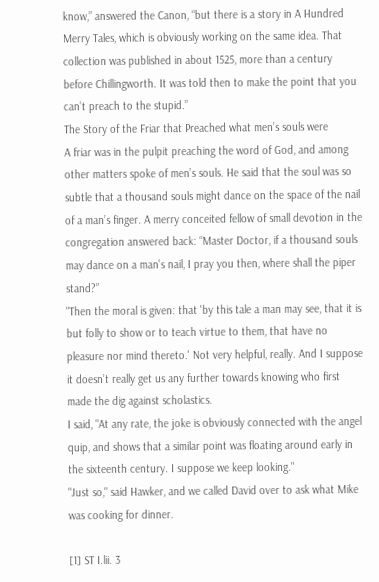know,” answered the Canon, “but there is a story in A Hundred Merry Tales, which is obviously working on the same idea. That collection was published in about 1525, more than a century before Chillingworth. It was told then to make the point that you can’t preach to the stupid.”
The Story of the Friar that Preached what men’s souls were
A friar was in the pulpit preaching the word of God, and among other matters spoke of men’s souls. He said that the soul was so subtle that a thousand souls might dance on the space of the nail of a man’s finger. A merry conceited fellow of small devotion in the congregation answered back: “Master Doctor, if a thousand souls may dance on a man’s nail, I pray you then, where shall the piper stand?”
"Then the moral is given: that 'by this tale a man may see, that it is but folly to show or to teach virtue to them, that have no pleasure nor mind thereto.' Not very helpful, really. And I suppose it doesn’t really get us any further towards knowing who first made the dig against scholastics.
I said, "At any rate, the joke is obviously connected with the angel quip, and shows that a similar point was floating around early in the sixteenth century. I suppose we keep looking."
"Just so," said Hawker, and we called David over to ask what Mike was cooking for dinner.

[1] ST I.lii. 3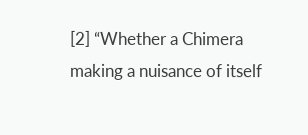[2] “Whether a Chimera making a nuisance of itself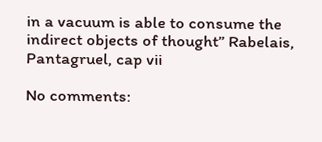in a vacuum is able to consume the indirect objects of thought” Rabelais, Pantagruel, cap vii

No comments: